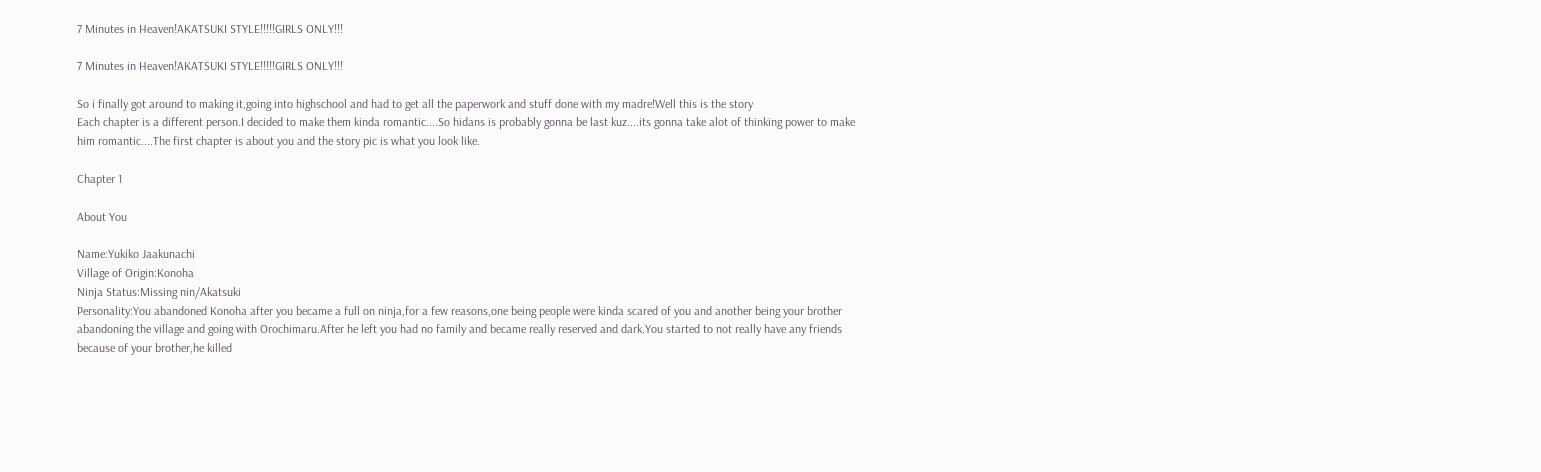7 Minutes in Heaven!AKATSUKI STYLE!!!!!GIRLS ONLY!!!

7 Minutes in Heaven!AKATSUKI STYLE!!!!!GIRLS ONLY!!!

So i finally got around to making it,going into highschool and had to get all the paperwork and stuff done with my madre!Well this is the story
Each chapter is a different person.I decided to make them kinda romantic....So hidans is probably gonna be last kuz....its gonna take alot of thinking power to make him romantic....The first chapter is about you and the story pic is what you look like.

Chapter 1

About You

Name:Yukiko Jaakunachi
Village of Origin:Konoha
Ninja Status:Missing nin/Akatsuki
Personality:You abandoned Konoha after you became a full on ninja,for a few reasons,one being people were kinda scared of you and another being your brother abandoning the village and going with Orochimaru.After he left you had no family and became really reserved and dark.You started to not really have any friends because of your brother,he killed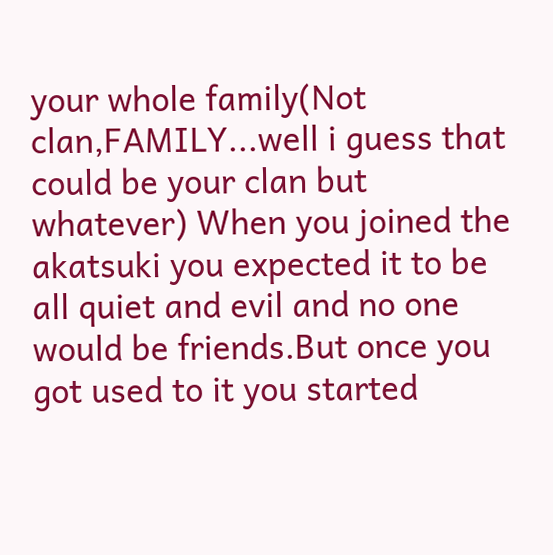your whole family(Not clan,FAMILY...well i guess that could be your clan but whatever) When you joined the akatsuki you expected it to be all quiet and evil and no one would be friends.But once you got used to it you started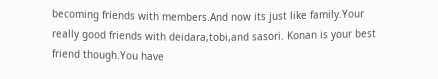becoming friends with members.And now its just like family.Your really good friends with deidara,tobi,and sasori. Konan is your best friend though.You have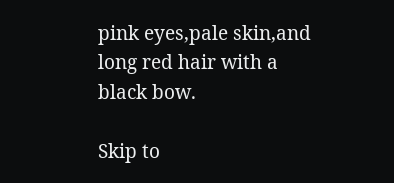pink eyes,pale skin,and long red hair with a black bow.

Skip to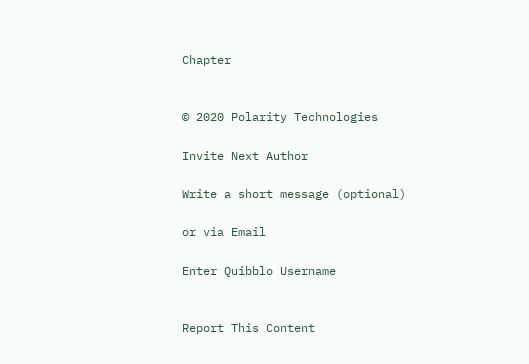Chapter


© 2020 Polarity Technologies

Invite Next Author

Write a short message (optional)

or via Email

Enter Quibblo Username


Report This Content